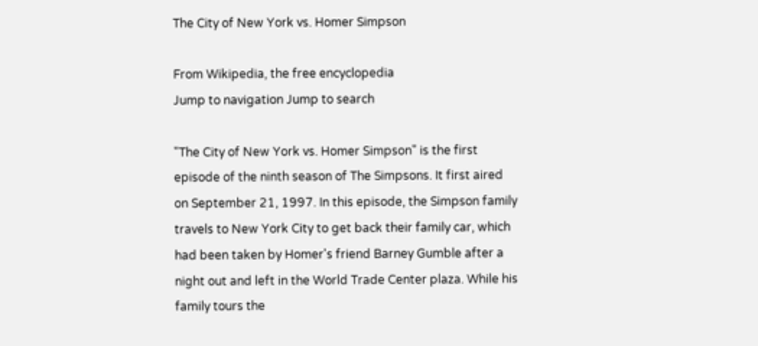The City of New York vs. Homer Simpson

From Wikipedia, the free encyclopedia
Jump to navigation Jump to search

"The City of New York vs. Homer Simpson" is the first episode of the ninth season of The Simpsons. It first aired on September 21, 1997. In this episode, the Simpson family travels to New York City to get back their family car, which had been taken by Homer's friend Barney Gumble after a night out and left in the World Trade Center plaza. While his family tours the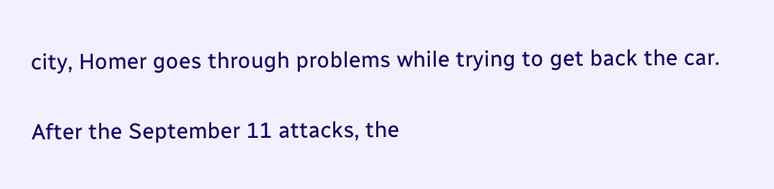city, Homer goes through problems while trying to get back the car.

After the September 11 attacks, the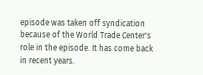episode was taken off syndication because of the World Trade Center's role in the episode. It has come back in recent years.